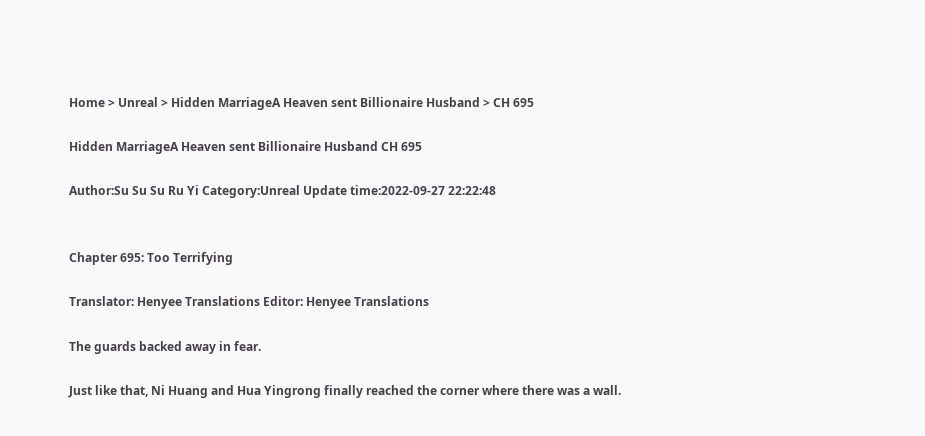Home > Unreal > Hidden MarriageA Heaven sent Billionaire Husband > CH 695

Hidden MarriageA Heaven sent Billionaire Husband CH 695

Author:Su Su Su Ru Yi Category:Unreal Update time:2022-09-27 22:22:48


Chapter 695: Too Terrifying

Translator: Henyee Translations Editor: Henyee Translations

The guards backed away in fear.

Just like that, Ni Huang and Hua Yingrong finally reached the corner where there was a wall.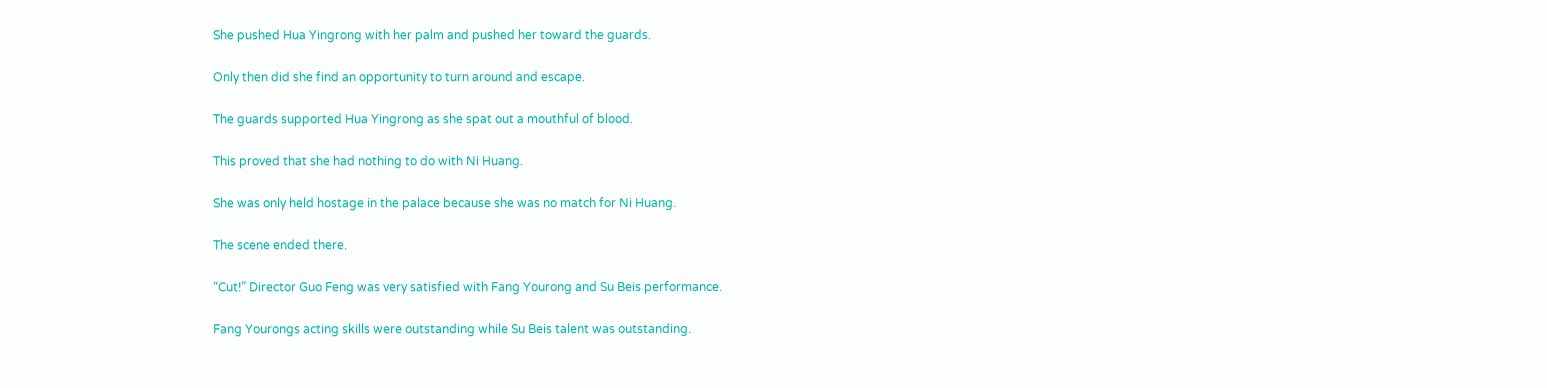She pushed Hua Yingrong with her palm and pushed her toward the guards.

Only then did she find an opportunity to turn around and escape.

The guards supported Hua Yingrong as she spat out a mouthful of blood.

This proved that she had nothing to do with Ni Huang.

She was only held hostage in the palace because she was no match for Ni Huang.

The scene ended there.

“Cut!” Director Guo Feng was very satisfied with Fang Yourong and Su Beis performance.

Fang Yourongs acting skills were outstanding while Su Beis talent was outstanding.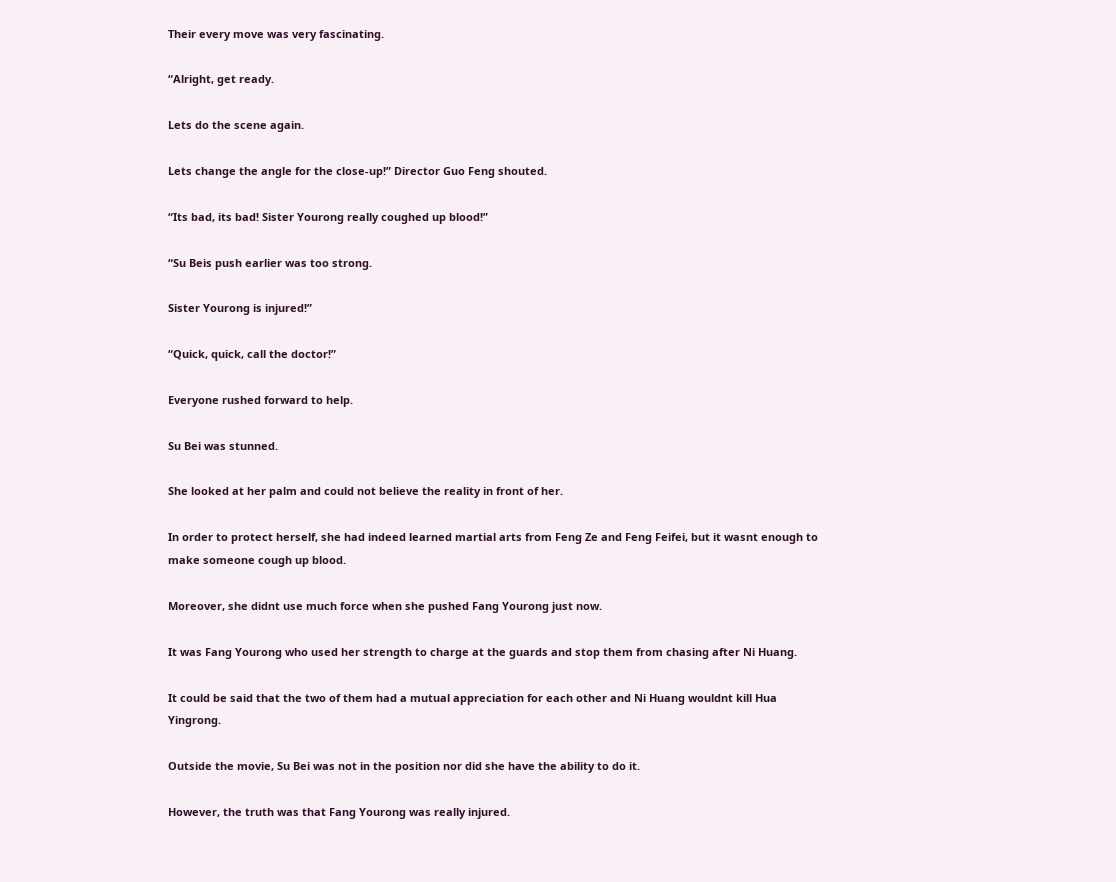Their every move was very fascinating.

“Alright, get ready.

Lets do the scene again.

Lets change the angle for the close-up!” Director Guo Feng shouted.

“Its bad, its bad! Sister Yourong really coughed up blood!”

“Su Beis push earlier was too strong.

Sister Yourong is injured!”

“Quick, quick, call the doctor!”

Everyone rushed forward to help.

Su Bei was stunned.

She looked at her palm and could not believe the reality in front of her.

In order to protect herself, she had indeed learned martial arts from Feng Ze and Feng Feifei, but it wasnt enough to make someone cough up blood.

Moreover, she didnt use much force when she pushed Fang Yourong just now.

It was Fang Yourong who used her strength to charge at the guards and stop them from chasing after Ni Huang.

It could be said that the two of them had a mutual appreciation for each other and Ni Huang wouldnt kill Hua Yingrong.

Outside the movie, Su Bei was not in the position nor did she have the ability to do it.

However, the truth was that Fang Yourong was really injured.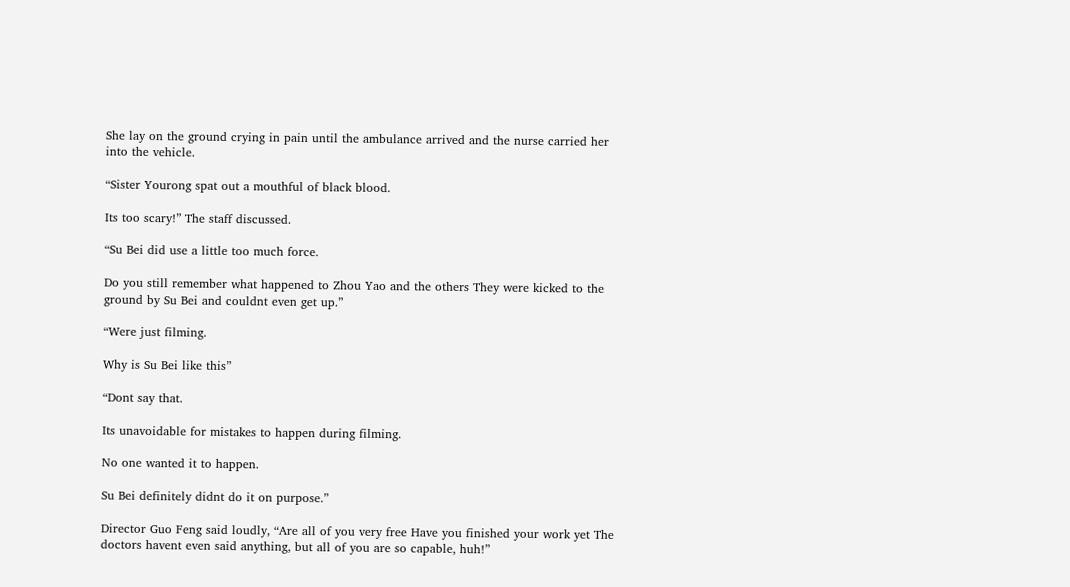She lay on the ground crying in pain until the ambulance arrived and the nurse carried her into the vehicle.

“Sister Yourong spat out a mouthful of black blood.

Its too scary!” The staff discussed.

“Su Bei did use a little too much force.

Do you still remember what happened to Zhou Yao and the others They were kicked to the ground by Su Bei and couldnt even get up.”

“Were just filming.

Why is Su Bei like this”

“Dont say that.

Its unavoidable for mistakes to happen during filming.

No one wanted it to happen.

Su Bei definitely didnt do it on purpose.”

Director Guo Feng said loudly, “Are all of you very free Have you finished your work yet The doctors havent even said anything, but all of you are so capable, huh!”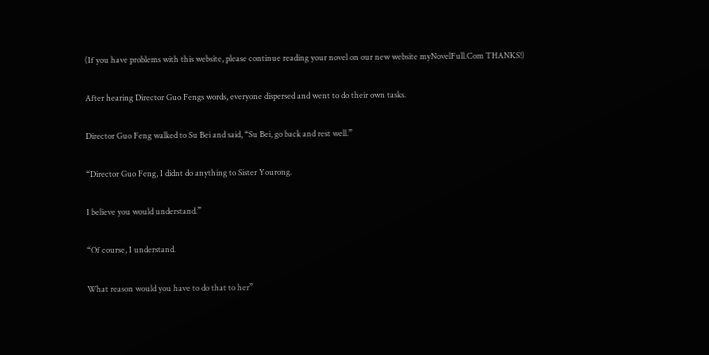(If you have problems with this website, please continue reading your novel on our new website myNovelFull.Com THANKS!)

After hearing Director Guo Fengs words, everyone dispersed and went to do their own tasks.

Director Guo Feng walked to Su Bei and said, “Su Bei, go back and rest well.”

“Director Guo Feng, I didnt do anything to Sister Yourong.

I believe you would understand.”

“Of course, I understand.

What reason would you have to do that to her”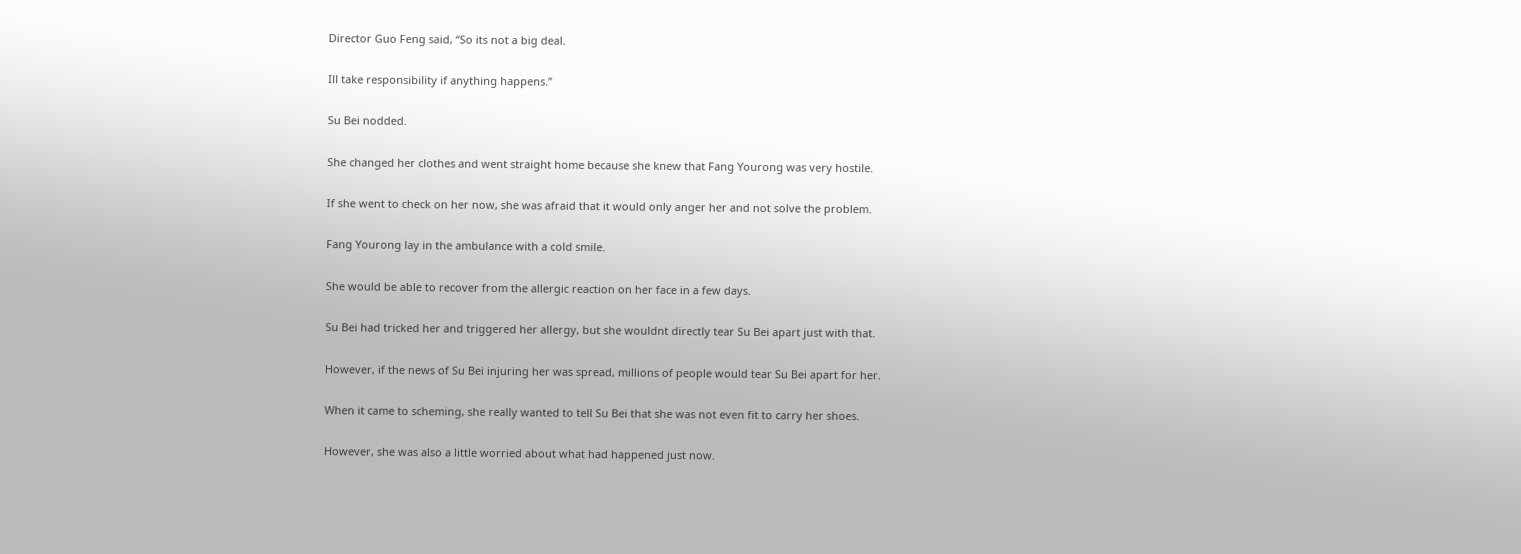Director Guo Feng said, “So its not a big deal.

Ill take responsibility if anything happens.”

Su Bei nodded.

She changed her clothes and went straight home because she knew that Fang Yourong was very hostile.

If she went to check on her now, she was afraid that it would only anger her and not solve the problem.

Fang Yourong lay in the ambulance with a cold smile.

She would be able to recover from the allergic reaction on her face in a few days.

Su Bei had tricked her and triggered her allergy, but she wouldnt directly tear Su Bei apart just with that.

However, if the news of Su Bei injuring her was spread, millions of people would tear Su Bei apart for her.

When it came to scheming, she really wanted to tell Su Bei that she was not even fit to carry her shoes.

However, she was also a little worried about what had happened just now.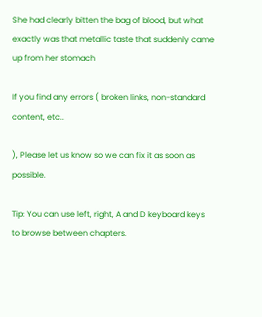She had clearly bitten the bag of blood, but what exactly was that metallic taste that suddenly came up from her stomach

If you find any errors ( broken links, non-standard content, etc..

), Please let us know so we can fix it as soon as possible.

Tip: You can use left, right, A and D keyboard keys to browse between chapters.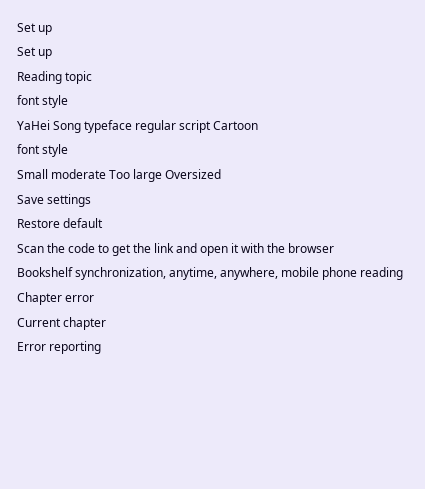Set up
Set up
Reading topic
font style
YaHei Song typeface regular script Cartoon
font style
Small moderate Too large Oversized
Save settings
Restore default
Scan the code to get the link and open it with the browser
Bookshelf synchronization, anytime, anywhere, mobile phone reading
Chapter error
Current chapter
Error reporting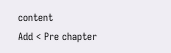content
Add < Pre chapter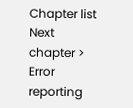Chapter list Next chapter > Error reporting